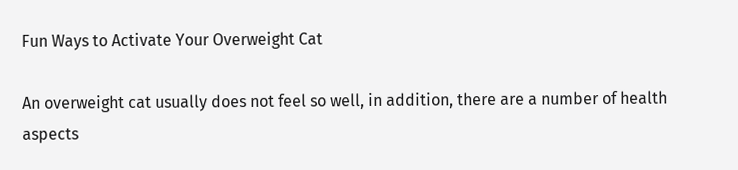Fun Ways to Activate Your Overweight Cat

An overweight cat usually does not feel so well, in addition, there are a number of health aspects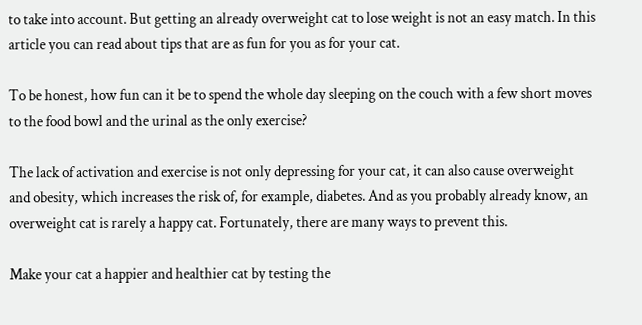to take into account. But getting an already overweight cat to lose weight is not an easy match. In this article you can read about tips that are as fun for you as for your cat.

To be honest, how fun can it be to spend the whole day sleeping on the couch with a few short moves to the food bowl and the urinal as the only exercise?

The lack of activation and exercise is not only depressing for your cat, it can also cause overweight and obesity, which increases the risk of, for example, diabetes. And as you probably already know, an overweight cat is rarely a happy cat. Fortunately, there are many ways to prevent this.

Make your cat a happier and healthier cat by testing the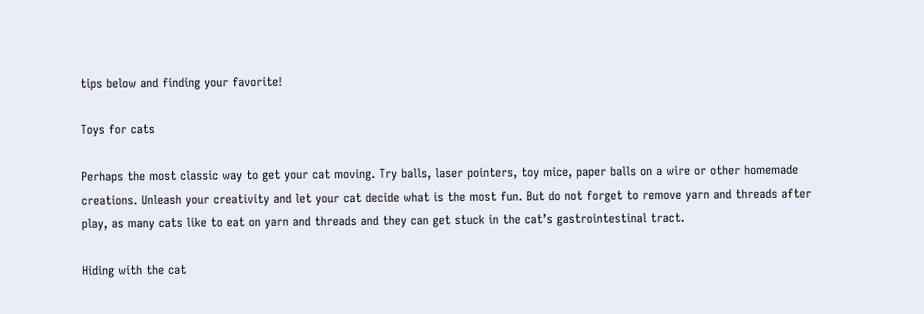tips below and finding your favorite!

Toys for cats

Perhaps the most classic way to get your cat moving. Try balls, laser pointers, toy mice, paper balls on a wire or other homemade creations. Unleash your creativity and let your cat decide what is the most fun. But do not forget to remove yarn and threads after play, as many cats like to eat on yarn and threads and they can get stuck in the cat’s gastrointestinal tract.

Hiding with the cat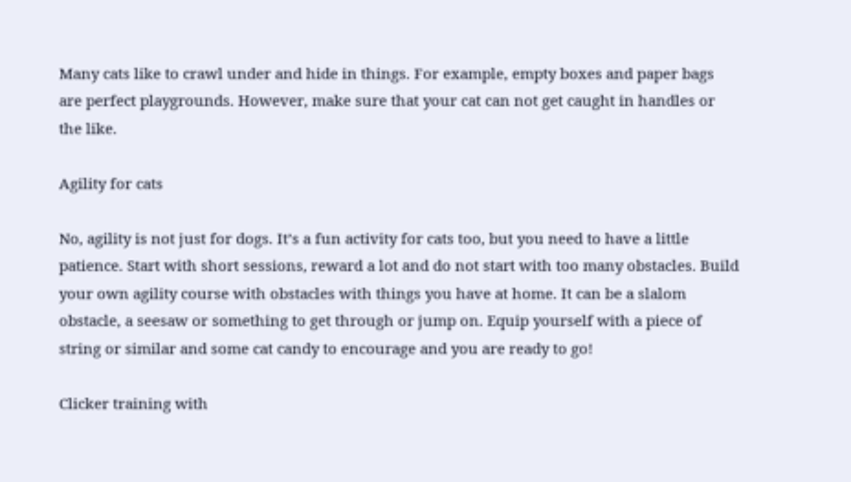Many cats like to crawl under and hide in things. For example, empty boxes and paper bags are perfect playgrounds. However, make sure that your cat can not get caught in handles or the like.

Agility for cats

No, agility is not just for dogs. It’s a fun activity for cats too, but you need to have a little patience. Start with short sessions, reward a lot and do not start with too many obstacles. Build your own agility course with obstacles with things you have at home. It can be a slalom obstacle, a seesaw or something to get through or jump on. Equip yourself with a piece of string or similar and some cat candy to encourage and you are ready to go!

Clicker training with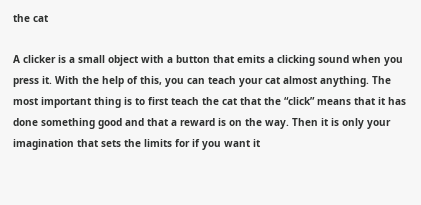the cat

A clicker is a small object with a button that emits a clicking sound when you press it. With the help of this, you can teach your cat almost anything. The most important thing is to first teach the cat that the “click” means that it has done something good and that a reward is on the way. Then it is only your imagination that sets the limits for if you want it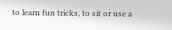to learn fun tricks, to sit or use a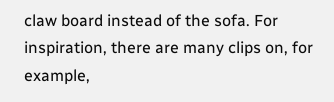claw board instead of the sofa. For inspiration, there are many clips on, for example,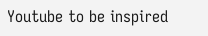Youtube to be inspired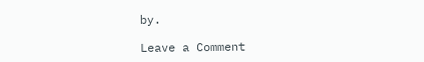by.

Leave a Comment